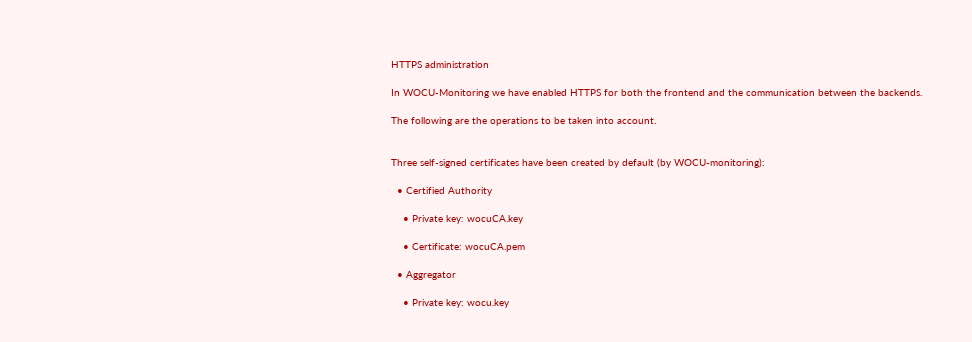HTTPS administration

In WOCU-Monitoring we have enabled HTTPS for both the frontend and the communication between the backends.

The following are the operations to be taken into account.


Three self-signed certificates have been created by default (by WOCU-monitoring):

  • Certified Authority

    • Private key: wocuCA.key

    • Certificate: wocuCA.pem

  • Aggregator

    • Private key: wocu.key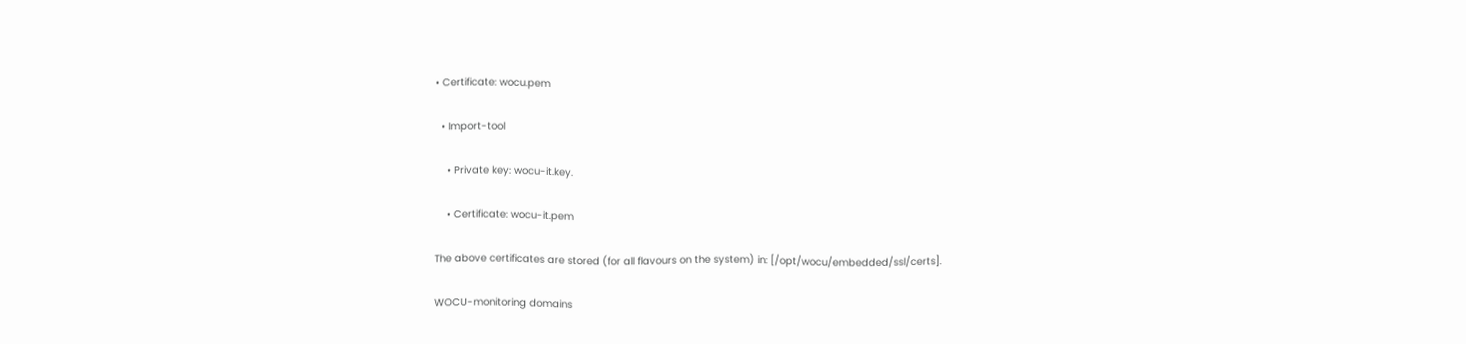• Certificate: wocu.pem

  • Import-tool

    • Private key: wocu-it.key.

    • Certificate: wocu-it.pem

The above certificates are stored (for all flavours on the system) in: [/opt/wocu/embedded/ssl/certs].

WOCU-monitoring domains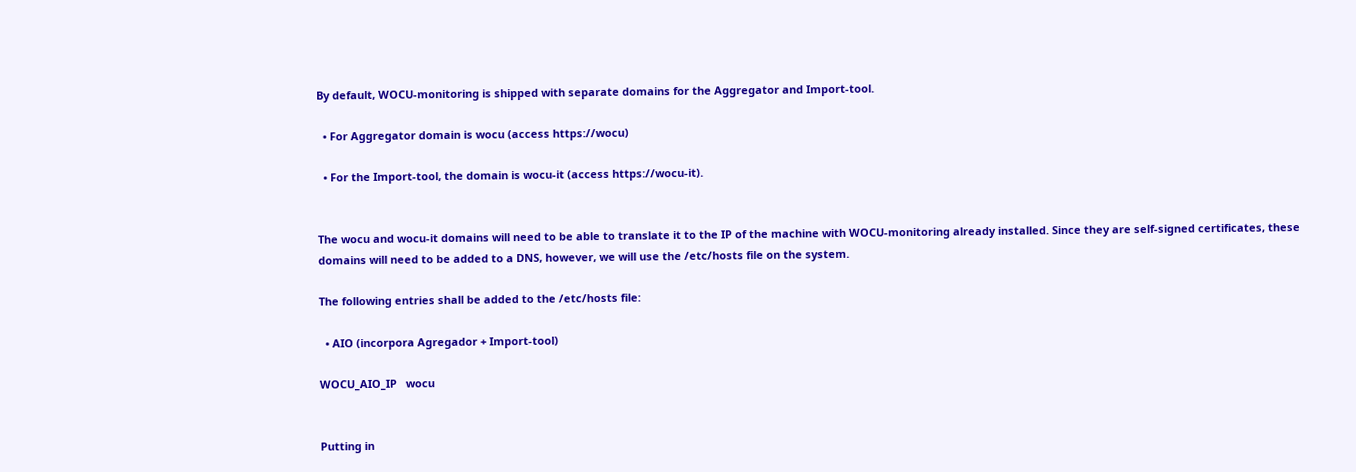By default, WOCU-monitoring is shipped with separate domains for the Aggregator and Import-tool.

  • For Aggregator domain is wocu (access https://wocu)

  • For the Import-tool, the domain is wocu-it (access https://wocu-it).


The wocu and wocu-it domains will need to be able to translate it to the IP of the machine with WOCU-monitoring already installed. Since they are self-signed certificates, these domains will need to be added to a DNS, however, we will use the /etc/hosts file on the system.

The following entries shall be added to the /etc/hosts file:

  • AIO (incorpora Agregador + Import-tool)

WOCU_AIO_IP   wocu


Putting in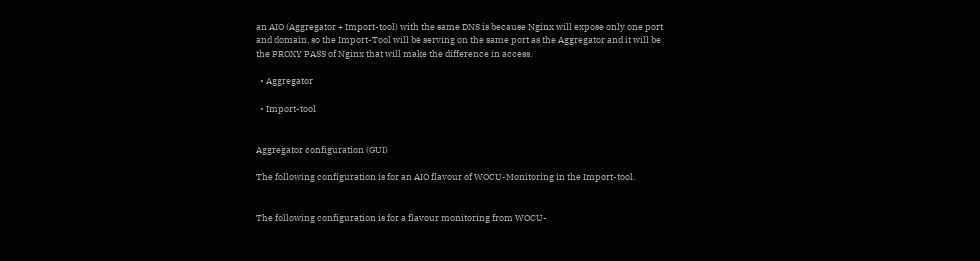an AIO (Aggregator + Import-tool) with the same DNS is because Nginx will expose only one port and domain, so the Import-Tool will be serving on the same port as the Aggregator and it will be the PROXY PASS of Nginx that will make the difference in access.

  • Aggregator

  • Import-tool


Aggregator configuration (GUI)

The following configuration is for an AIO flavour of WOCU-Monitoring in the Import-tool.


The following configuration is for a flavour monitoring from WOCU-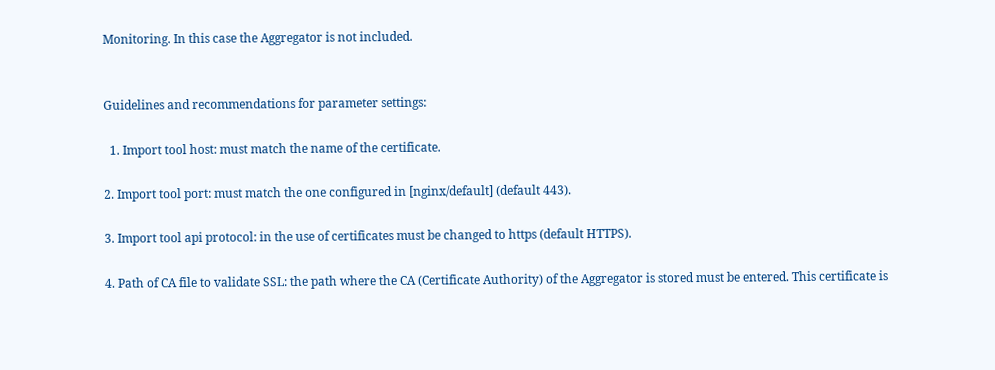Monitoring. In this case the Aggregator is not included.


Guidelines and recommendations for parameter settings:

  1. Import tool host: must match the name of the certificate.

2. Import tool port: must match the one configured in [nginx/default] (default 443).

3. Import tool api protocol: in the use of certificates must be changed to https (default HTTPS).

4. Path of CA file to validate SSL: the path where the CA (Certificate Authority) of the Aggregator is stored must be entered. This certificate is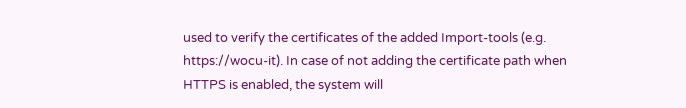used to verify the certificates of the added Import-tools (e.g. https://wocu-it). In case of not adding the certificate path when HTTPS is enabled, the system will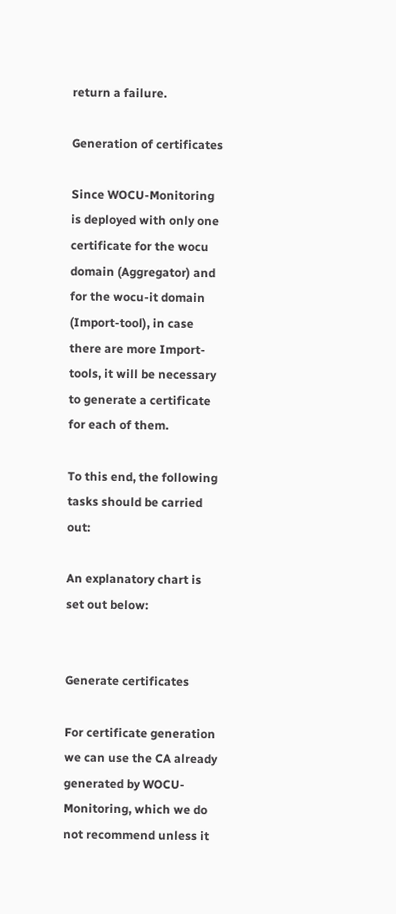return a failure.

Generation of certificates

Since WOCU-Monitoring is deployed with only one certificate for the wocu domain (Aggregator) and for the wocu-it domain (Import-tool), in case there are more Import-tools, it will be necessary to generate a certificate for each of them.

To this end, the following tasks should be carried out:

An explanatory chart is set out below:


Generate certificates

For certificate generation we can use the CA already generated by WOCU-Monitoring, which we do not recommend unless it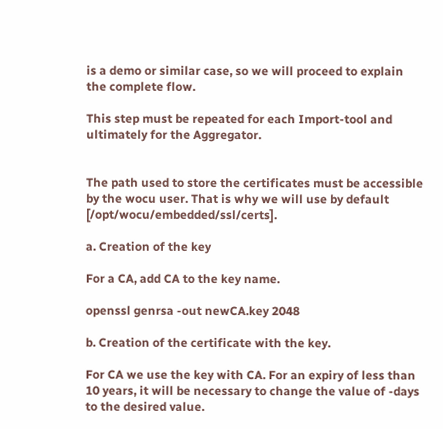is a demo or similar case, so we will proceed to explain the complete flow.

This step must be repeated for each Import-tool and ultimately for the Aggregator.


The path used to store the certificates must be accessible by the wocu user. That is why we will use by default [/opt/wocu/embedded/ssl/certs].

a. Creation of the key

For a CA, add CA to the key name.

openssl genrsa -out newCA.key 2048

b. Creation of the certificate with the key.

For CA we use the key with CA. For an expiry of less than 10 years, it will be necessary to change the value of -days to the desired value.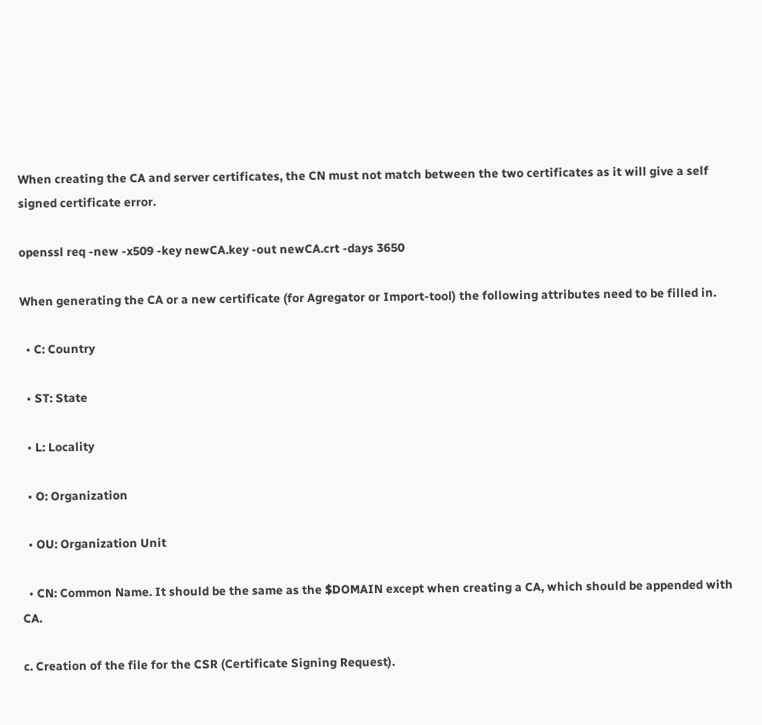When creating the CA and server certificates, the CN must not match between the two certificates as it will give a self signed certificate error.

openssl req -new -x509 -key newCA.key -out newCA.crt -days 3650

When generating the CA or a new certificate (for Agregator or Import-tool) the following attributes need to be filled in.

  • C: Country

  • ST: State

  • L: Locality

  • O: Organization

  • OU: Organization Unit

  • CN: Common Name. It should be the same as the $DOMAIN except when creating a CA, which should be appended with CA.

c. Creation of the file for the CSR (Certificate Signing Request).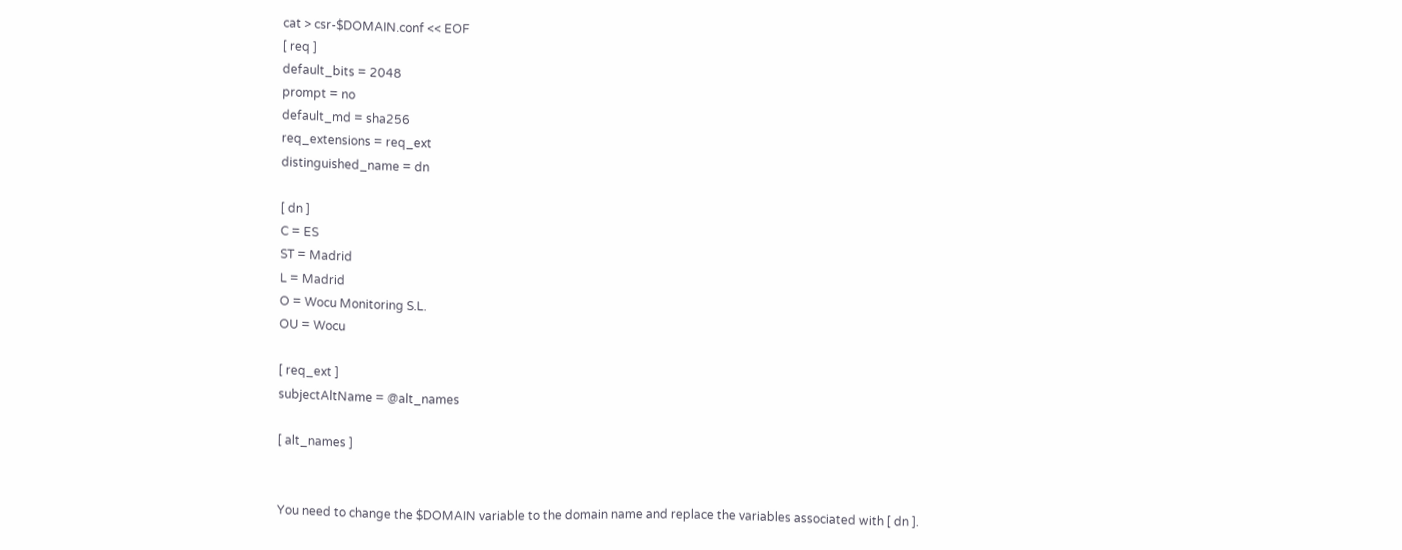cat > csr-$DOMAIN.conf << EOF
[ req ]
default_bits = 2048
prompt = no
default_md = sha256
req_extensions = req_ext
distinguished_name = dn

[ dn ]
C = ES
ST = Madrid
L = Madrid
O = Wocu Monitoring S.L.
OU = Wocu

[ req_ext ]
subjectAltName = @alt_names

[ alt_names ]


You need to change the $DOMAIN variable to the domain name and replace the variables associated with [ dn ].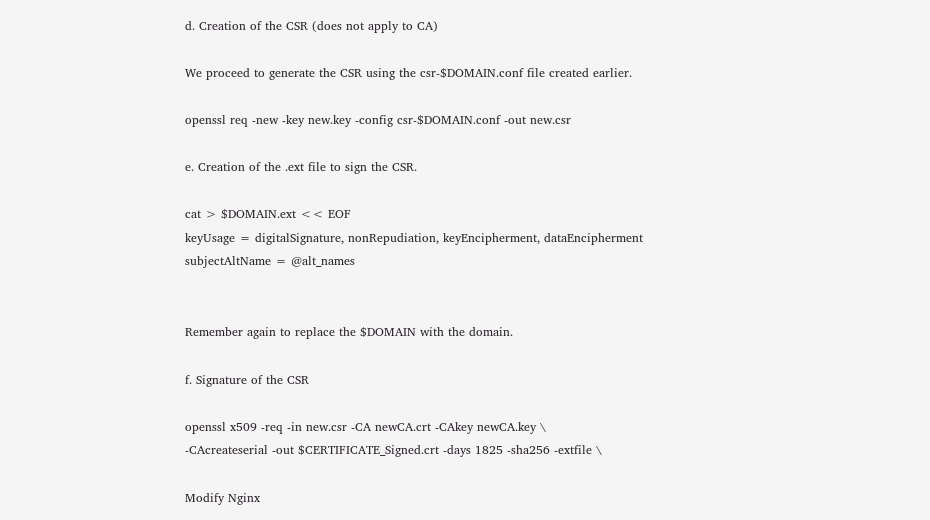d. Creation of the CSR (does not apply to CA)

We proceed to generate the CSR using the csr-$DOMAIN.conf file created earlier.

openssl req -new -key new.key -config csr-$DOMAIN.conf -out new.csr

e. Creation of the .ext file to sign the CSR.

cat > $DOMAIN.ext << EOF
keyUsage = digitalSignature, nonRepudiation, keyEncipherment, dataEncipherment
subjectAltName = @alt_names


Remember again to replace the $DOMAIN with the domain.

f. Signature of the CSR

openssl x509 -req -in new.csr -CA newCA.crt -CAkey newCA.key \
-CAcreateserial -out $CERTIFICATE_Signed.crt -days 1825 -sha256 -extfile \

Modify Nginx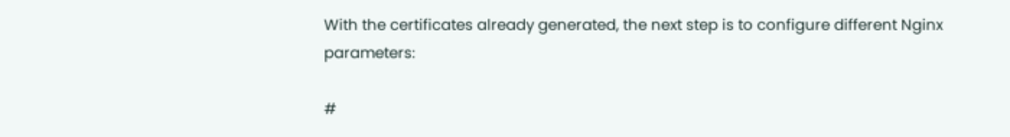With the certificates already generated, the next step is to configure different Nginx parameters:

#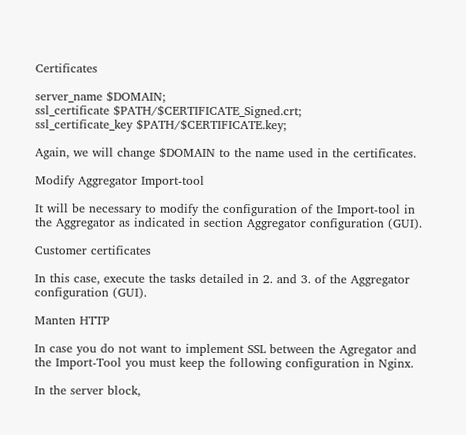Certificates

server_name $DOMAIN;
ssl_certificate $PATH/$CERTIFICATE_Signed.crt;
ssl_certificate_key $PATH/$CERTIFICATE.key;

Again, we will change $DOMAIN to the name used in the certificates.

Modify Aggregator Import-tool

It will be necessary to modify the configuration of the Import-tool in the Aggregator as indicated in section Aggregator configuration (GUI).

Customer certificates

In this case, execute the tasks detailed in 2. and 3. of the Aggregator configuration (GUI).

Manten HTTP

In case you do not want to implement SSL between the Agregator and the Import-Tool you must keep the following configuration in Nginx.

In the server block,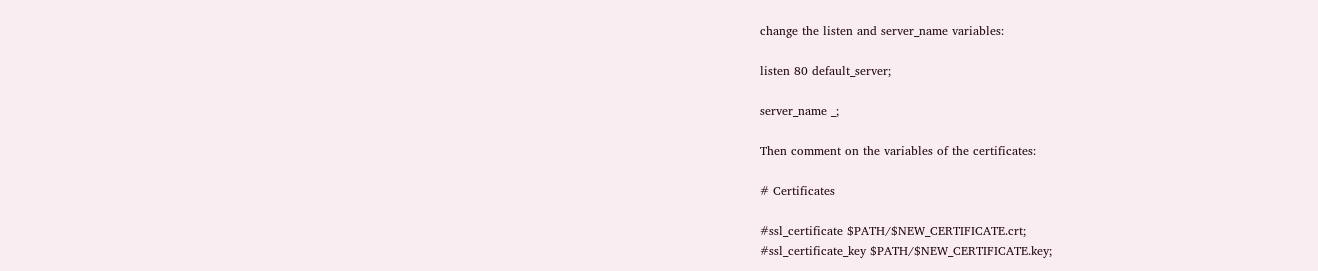change the listen and server_name variables:

listen 80 default_server;

server_name _;

Then comment on the variables of the certificates:

# Certificates

#ssl_certificate $PATH/$NEW_CERTIFICATE.crt;
#ssl_certificate_key $PATH/$NEW_CERTIFICATE.key;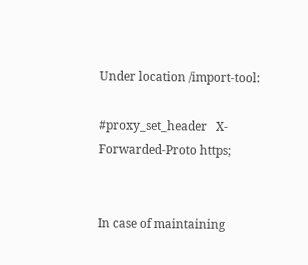Under location /import-tool:

#proxy_set_header   X-Forwarded-Proto https;


In case of maintaining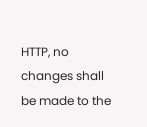HTTP, no changes shall be made to the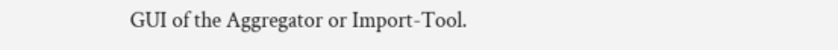GUI of the Aggregator or Import-Tool.